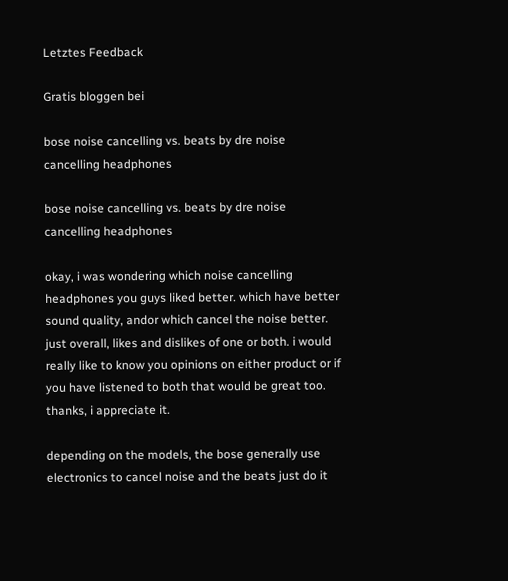Letztes Feedback

Gratis bloggen bei

bose noise cancelling vs. beats by dre noise cancelling headphones

bose noise cancelling vs. beats by dre noise cancelling headphones

okay, i was wondering which noise cancelling headphones you guys liked better. which have better sound quality, andor which cancel the noise better. just overall, likes and dislikes of one or both. i would really like to know you opinions on either product or if you have listened to both that would be great too. thanks, i appreciate it.

depending on the models, the bose generally use electronics to cancel noise and the beats just do it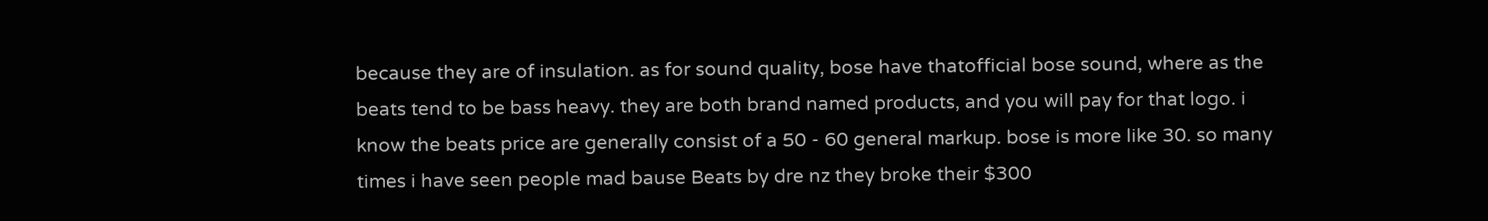because they are of insulation. as for sound quality, bose have thatofficial bose sound, where as the beats tend to be bass heavy. they are both brand named products, and you will pay for that logo. i know the beats price are generally consist of a 50 - 60 general markup. bose is more like 30. so many times i have seen people mad bause Beats by dre nz they broke their $300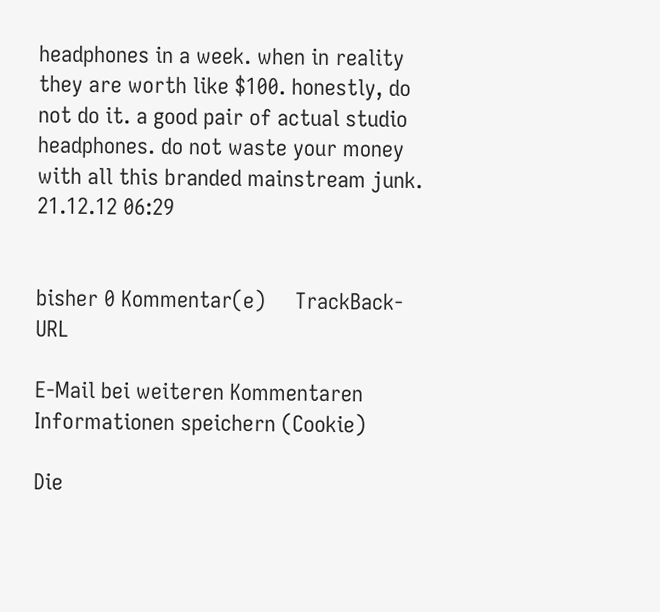headphones in a week. when in reality they are worth like $100. honestly, do not do it. a good pair of actual studio headphones. do not waste your money with all this branded mainstream junk.
21.12.12 06:29


bisher 0 Kommentar(e)     TrackBack-URL

E-Mail bei weiteren Kommentaren
Informationen speichern (Cookie)

Die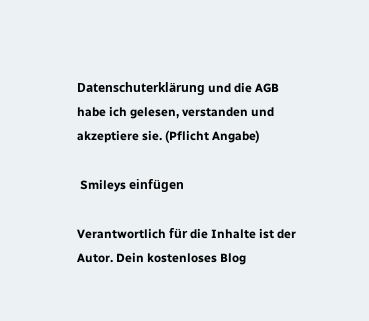Datenschuterklärung und die AGB habe ich gelesen, verstanden und akzeptiere sie. (Pflicht Angabe)

 Smileys einfügen

Verantwortlich für die Inhalte ist der Autor. Dein kostenloses Blog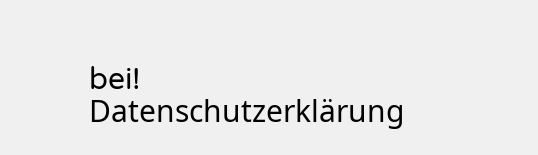bei! Datenschutzerklärung